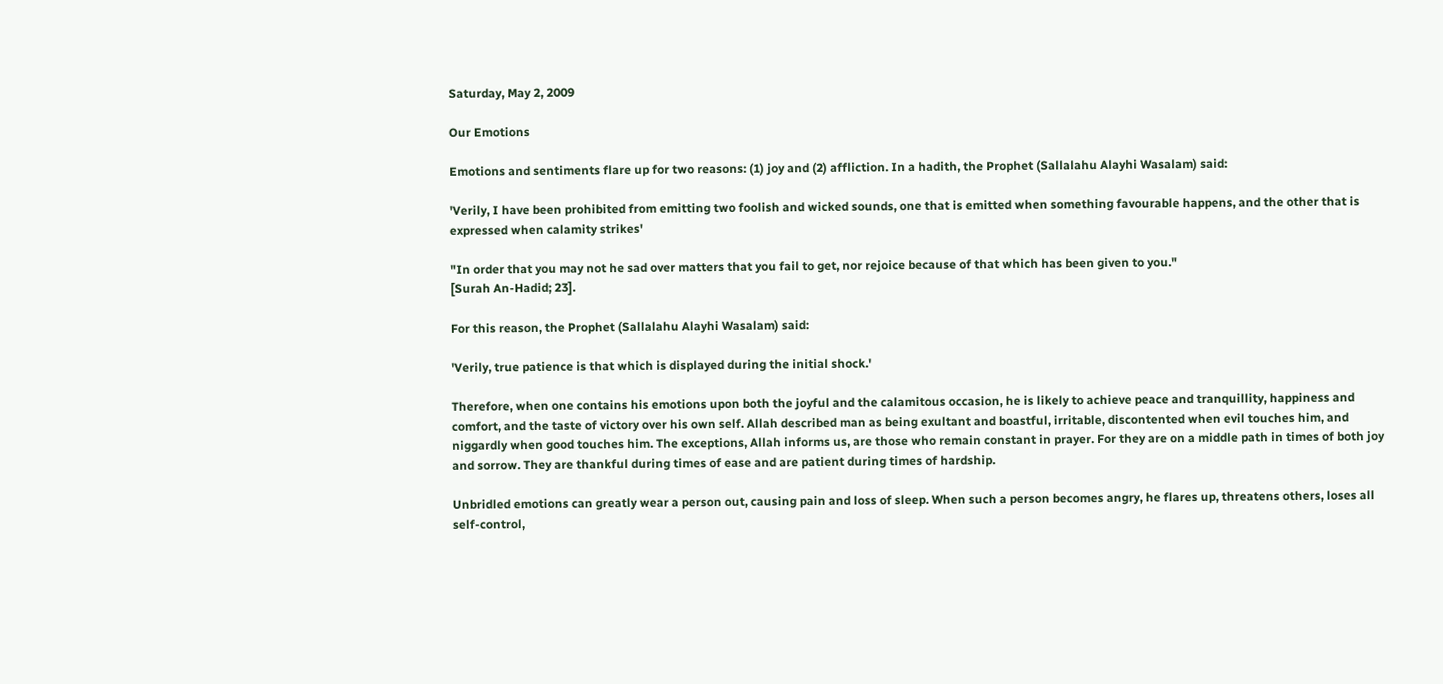Saturday, May 2, 2009

Our Emotions

Emotions and sentiments flare up for two reasons: (1) joy and (2) affliction. In a hadith, the Prophet (Sallalahu Alayhi Wasalam) said:

'Verily, I have been prohibited from emitting two foolish and wicked sounds, one that is emitted when something favourable happens, and the other that is expressed when calamity strikes'

"In order that you may not he sad over matters that you fail to get, nor rejoice because of that which has been given to you."
[Surah An-Hadid; 23].

For this reason, the Prophet (Sallalahu Alayhi Wasalam) said:

'Verily, true patience is that which is displayed during the initial shock.'

Therefore, when one contains his emotions upon both the joyful and the calamitous occasion, he is likely to achieve peace and tranquillity, happiness and comfort, and the taste of victory over his own self. Allah described man as being exultant and boastful, irritable, discontented when evil touches him, and niggardly when good touches him. The exceptions, Allah informs us, are those who remain constant in prayer. For they are on a middle path in times of both joy and sorrow. They are thankful during times of ease and are patient during times of hardship.

Unbridled emotions can greatly wear a person out, causing pain and loss of sleep. When such a person becomes angry, he flares up, threatens others, loses all self-control,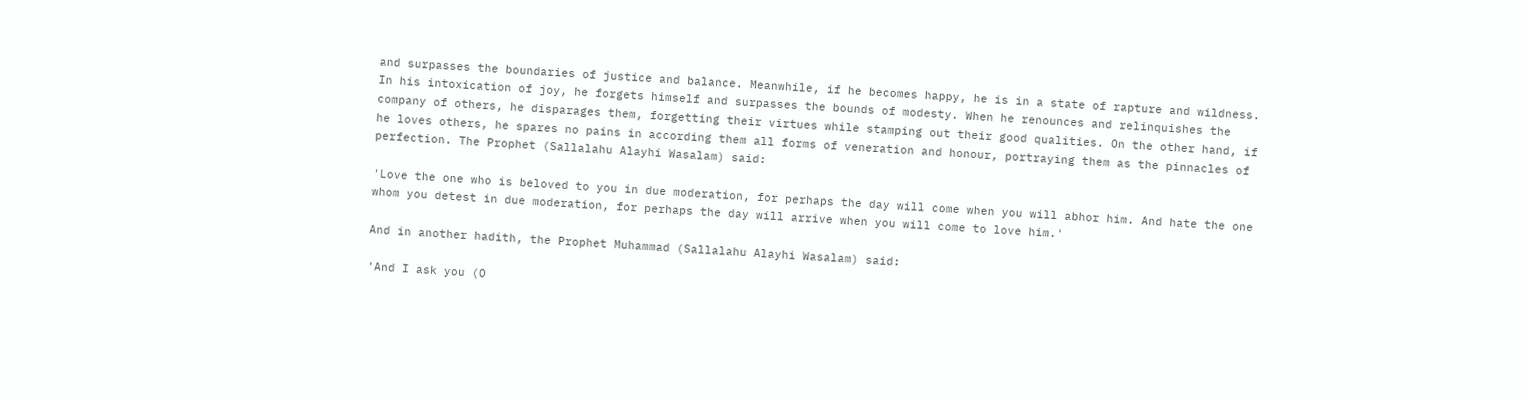and surpasses the boundaries of justice and balance. Meanwhile, if he becomes happy, he is in a state of rapture and wildness. In his intoxication of joy, he forgets himself and surpasses the bounds of modesty. When he renounces and relinquishes the company of others, he disparages them, forgetting their virtues while stamping out their good qualities. On the other hand, if he loves others, he spares no pains in according them all forms of veneration and honour, portraying them as the pinnacles of perfection. The Prophet (Sallalahu Alayhi Wasalam) said:

'Love the one who is beloved to you in due moderation, for perhaps the day will come when you will abhor him. And hate the one whom you detest in due moderation, for perhaps the day will arrive when you will come to love him.'

And in another hadith, the Prophet Muhammad (Sallalahu Alayhi Wasalam) said:

'And I ask you (O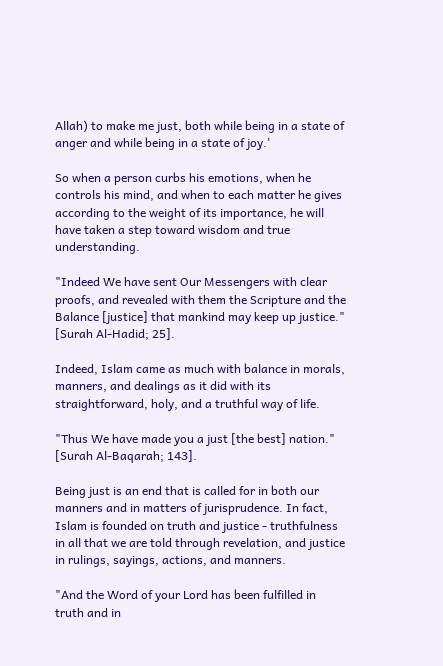Allah) to make me just, both while being in a state of anger and while being in a state of joy.'

So when a person curbs his emotions, when he controls his mind, and when to each matter he gives according to the weight of its importance, he will have taken a step toward wisdom and true understanding.

"Indeed We have sent Our Messengers with clear proofs, and revealed with them the Scripture and the Balance [justice] that mankind may keep up justice."
[Surah Al-Hadid; 25].

Indeed, Islam came as much with balance in morals, manners, and dealings as it did with its straightforward, holy, and a truthful way of life.

"Thus We have made you a just [the best] nation."
[Surah Al-Baqarah; 143].

Being just is an end that is called for in both our manners and in matters of jurisprudence. In fact, Islam is founded on truth and justice - truthfulness in all that we are told through revelation, and justice in rulings, sayings, actions, and manners.

"And the Word of your Lord has been fulfilled in truth and in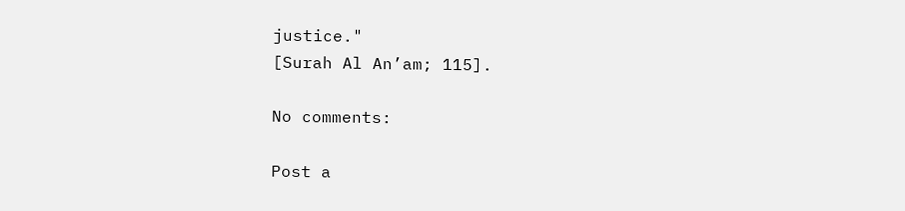justice."
[Surah Al An’am; 115].

No comments:

Post a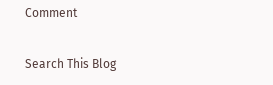Comment

Search This Blog